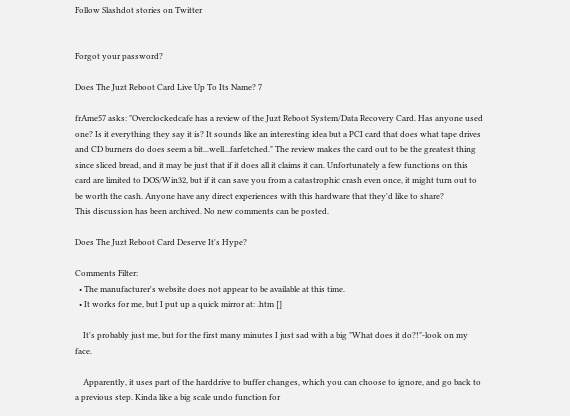Follow Slashdot stories on Twitter


Forgot your password?

Does The Juzt Reboot Card Live Up To Its Name? 7

frAme57 asks: "Overclockedcafe has a review of the Juzt Reboot System/Data Recovery Card. Has anyone used one? Is it everything they say it is? It sounds like an interesting idea but a PCI card that does what tape drives and CD burners do does seem a bit...well...farfetched." The review makes the card out to be the greatest thing since sliced bread, and it may be just that if it does all it claims it can. Unfortunately a few functions on this card are limited to DOS/Win32, but if it can save you from a catastrophic crash even once, it might turn out to be worth the cash. Anyone have any direct experiences with this hardware that they'd like to share?
This discussion has been archived. No new comments can be posted.

Does The Juzt Reboot Card Deserve It's Hype?

Comments Filter:
  • The manufacturer's website does not appear to be available at this time.
  • It works for me, but I put up a quick mirror at: .htm []

    It's probably just me, but for the first many minutes I just sad with a big "What does it do?!"-look on my face.

    Apparently, it uses part of the harddrive to buffer changes, which you can choose to ignore, and go back to a previous step. Kinda like a big scale undo function for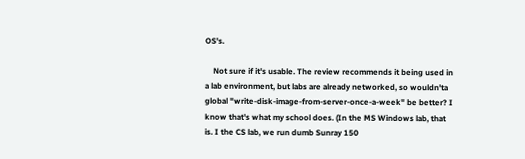OS's.

    Not sure if it's usable. The review recommends it being used in a lab environment, but labs are already networked, so wouldn'ta global "write-disk-image-from-server-once-a-week" be better? I know that's what my school does. (In the MS Windows lab, that is. I the CS lab, we run dumb Sunray 150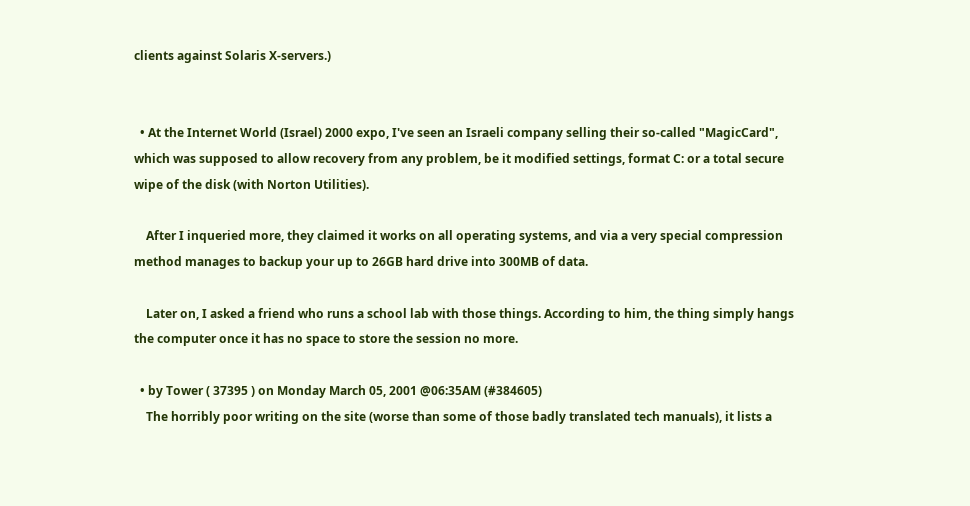clients against Solaris X-servers.)


  • At the Internet World (Israel) 2000 expo, I've seen an Israeli company selling their so-called "MagicCard", which was supposed to allow recovery from any problem, be it modified settings, format C: or a total secure wipe of the disk (with Norton Utilities).

    After I inqueried more, they claimed it works on all operating systems, and via a very special compression method manages to backup your up to 26GB hard drive into 300MB of data.

    Later on, I asked a friend who runs a school lab with those things. According to him, the thing simply hangs the computer once it has no space to store the session no more.

  • by Tower ( 37395 ) on Monday March 05, 2001 @06:35AM (#384605)
    The horribly poor writing on the site (worse than some of those badly translated tech manuals), it lists a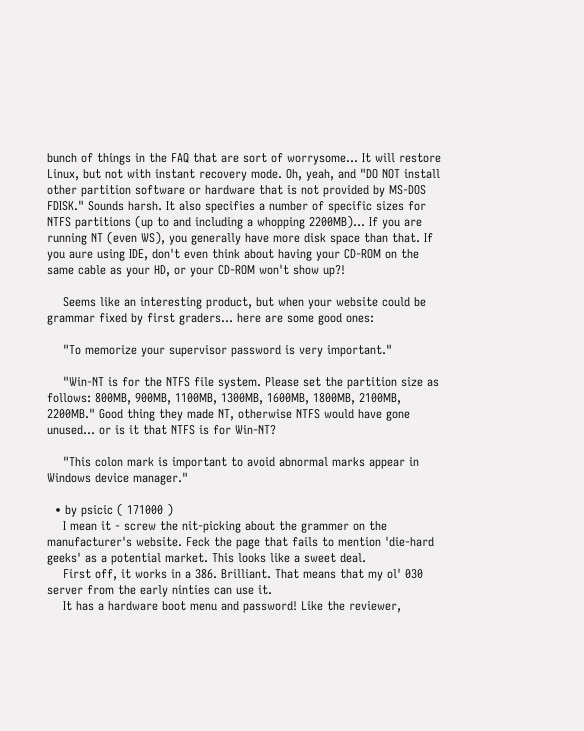bunch of things in the FAQ that are sort of worrysome... It will restore Linux, but not with instant recovery mode. Oh, yeah, and "DO NOT install other partition software or hardware that is not provided by MS-DOS FDISK." Sounds harsh. It also specifies a number of specific sizes for NTFS partitions (up to and including a whopping 2200MB)... If you are running NT (even WS), you generally have more disk space than that. If you aure using IDE, don't even think about having your CD-ROM on the same cable as your HD, or your CD-ROM won't show up?!

    Seems like an interesting product, but when your website could be grammar fixed by first graders... here are some good ones:

    "To memorize your supervisor password is very important."

    "Win-NT is for the NTFS file system. Please set the partition size as follows: 800MB, 900MB, 1100MB, 1300MB, 1600MB, 1800MB, 2100MB, 2200MB." Good thing they made NT, otherwise NTFS would have gone unused... or is it that NTFS is for Win-NT?

    "This colon mark is important to avoid abnormal marks appear in Windows device manager."

  • by psicic ( 171000 )
    I mean it - screw the nit-picking about the grammer on the manufacturer's website. Feck the page that fails to mention 'die-hard geeks' as a potential market. This looks like a sweet deal.
    First off, it works in a 386. Brilliant. That means that my ol' 030 server from the early ninties can use it.
    It has a hardware boot menu and password! Like the reviewer,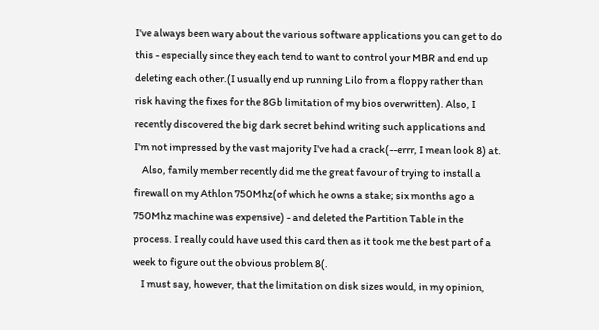I've always been wary about the various software applications you can get to do this - especially since they each tend to want to control your MBR and end up deleting each other.(I usually end up running Lilo from a floppy rather than risk having the fixes for the 8Gb limitation of my bios overwritten). Also, I recently discovered the big dark secret behind writing such applications and I'm not impressed by the vast majority I've had a crack(--errr, I mean look 8) at.
    Also, family member recently did me the great favour of trying to install a firewall on my Athlon 750Mhz(of which he owns a stake; six months ago a 750Mhz machine was expensive) - and deleted the Partition Table in the process. I really could have used this card then as it took me the best part of a week to figure out the obvious problem 8(.
    I must say, however, that the limitation on disk sizes would, in my opinion,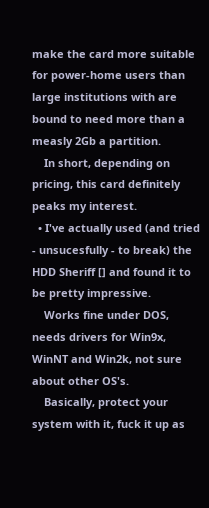make the card more suitable for power-home users than large institutions with are bound to need more than a measly 2Gb a partition.
    In short, depending on pricing, this card definitely peaks my interest.
  • I've actually used (and tried - unsucesfully - to break) the HDD Sheriff [] and found it to be pretty impressive.
    Works fine under DOS, needs drivers for Win9x, WinNT and Win2k, not sure about other OS's.
    Basically, protect your system with it, fuck it up as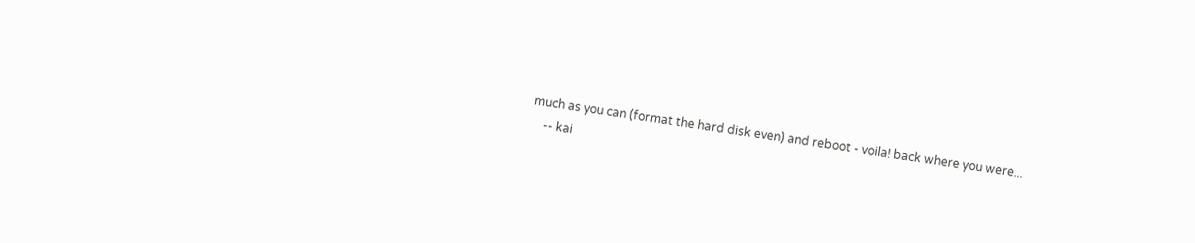much as you can (format the hard disk even) and reboot - voila! back where you were...
    -- kai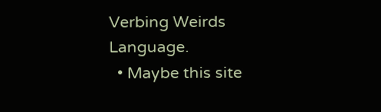Verbing Weirds Language.
  • Maybe this site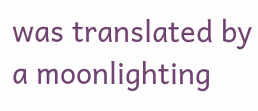was translated by a moonlighting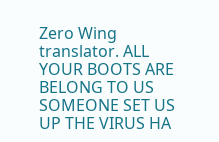Zero Wing translator. ALL YOUR BOOTS ARE BELONG TO US SOMEONE SET US UP THE VIRUS HA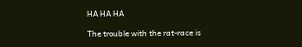HA HA HA

The trouble with the rat-race is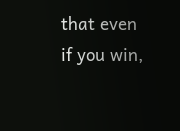that even if you win,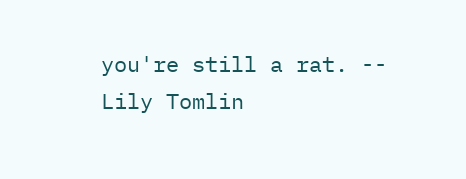you're still a rat. -- Lily Tomlin